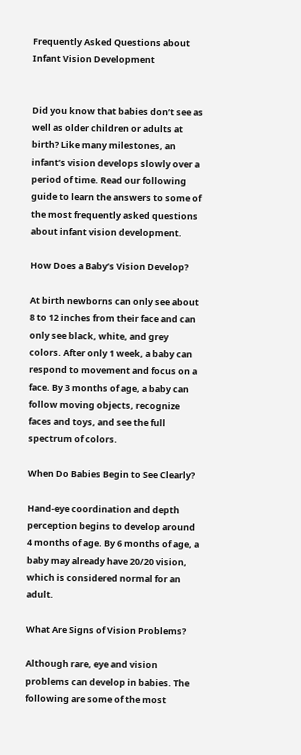Frequently Asked Questions about Infant Vision Development


Did you know that babies don’t see as well as older children or adults at birth? Like many milestones, an infant’s vision develops slowly over a period of time. Read our following guide to learn the answers to some of the most frequently asked questions about infant vision development.

How Does a Baby’s Vision Develop?

At birth newborns can only see about 8 to 12 inches from their face and can only see black, white, and grey colors. After only 1 week, a baby can respond to movement and focus on a face. By 3 months of age, a baby can follow moving objects, recognize faces and toys, and see the full spectrum of colors.

When Do Babies Begin to See Clearly?

Hand-eye coordination and depth perception begins to develop around 4 months of age. By 6 months of age, a baby may already have 20/20 vision, which is considered normal for an adult.

What Are Signs of Vision Problems?

Although rare, eye and vision problems can develop in babies. The following are some of the most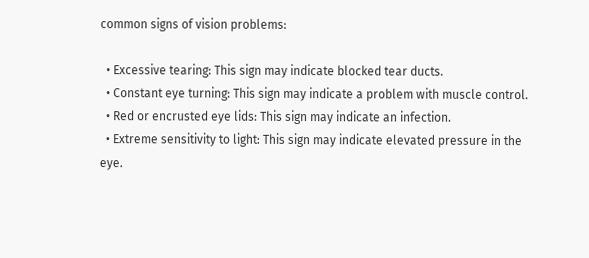common signs of vision problems:

  • Excessive tearing: This sign may indicate blocked tear ducts.
  • Constant eye turning: This sign may indicate a problem with muscle control.
  • Red or encrusted eye lids: This sign may indicate an infection.
  • Extreme sensitivity to light: This sign may indicate elevated pressure in the eye.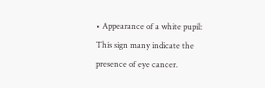• Appearance of a white pupil: This sign many indicate the presence of eye cancer.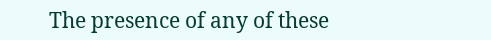The presence of any of these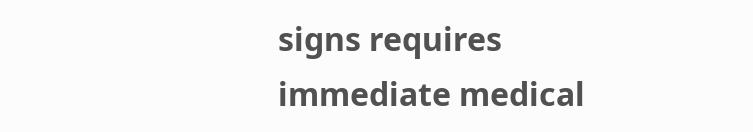signs requires immediate medical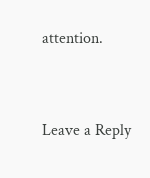attention.


Leave a Reply